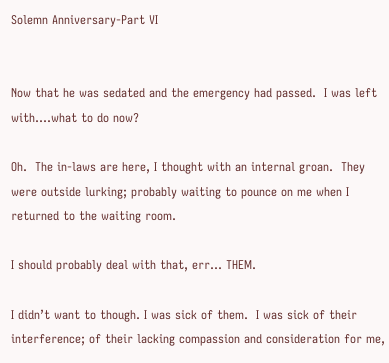Solemn Anniversary-Part VI


Now that he was sedated and the emergency had passed.  I was left with….what to do now?

Oh.  The in-laws are here, I thought with an internal groan.  They were outside lurking; probably waiting to pounce on me when I returned to the waiting room.

I should probably deal with that, err… THEM.

I didn’t want to though. I was sick of them.  I was sick of their interference; of their lacking compassion and consideration for me,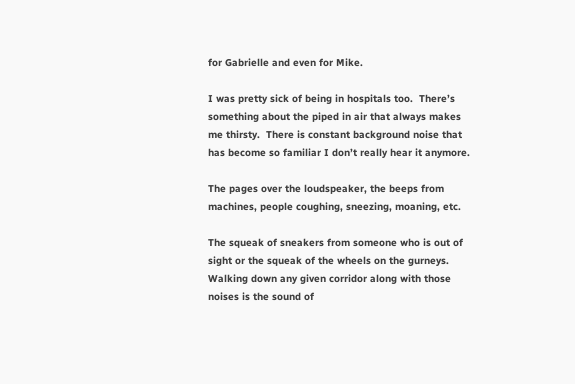for Gabrielle and even for Mike.

I was pretty sick of being in hospitals too.  There’s something about the piped in air that always makes me thirsty.  There is constant background noise that has become so familiar I don’t really hear it anymore.

The pages over the loudspeaker, the beeps from machines, people coughing, sneezing, moaning, etc.

The squeak of sneakers from someone who is out of sight or the squeak of the wheels on the gurneys.  Walking down any given corridor along with those noises is the sound of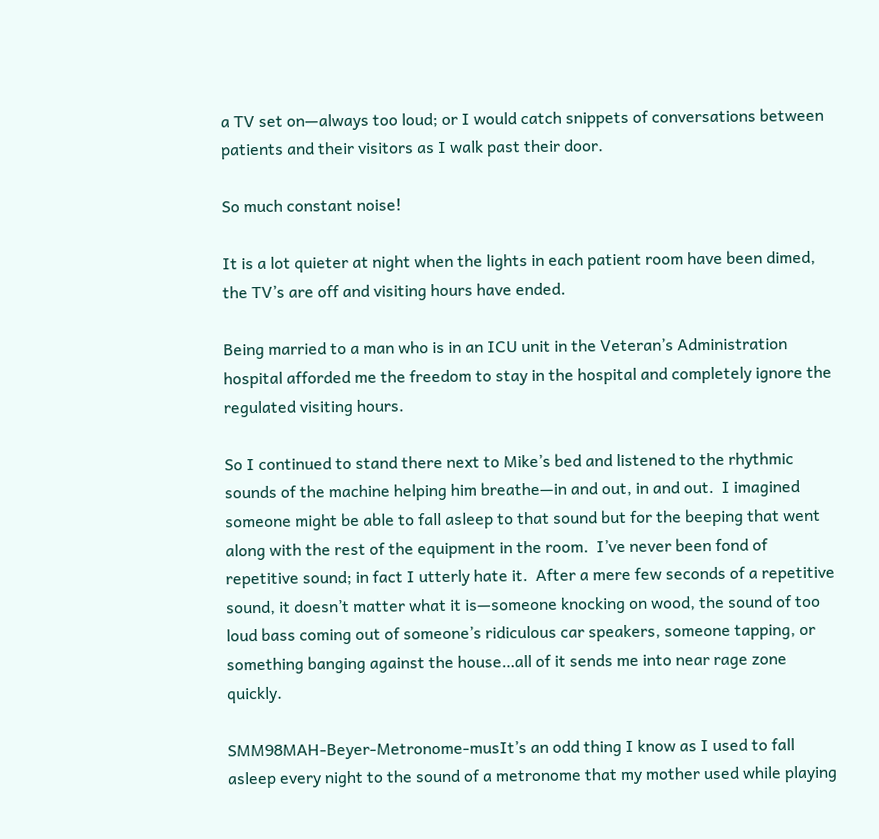a TV set on—always too loud; or I would catch snippets of conversations between patients and their visitors as I walk past their door.

So much constant noise!

It is a lot quieter at night when the lights in each patient room have been dimed, the TV’s are off and visiting hours have ended.

Being married to a man who is in an ICU unit in the Veteran’s Administration hospital afforded me the freedom to stay in the hospital and completely ignore the regulated visiting hours.

So I continued to stand there next to Mike’s bed and listened to the rhythmic sounds of the machine helping him breathe—in and out, in and out.  I imagined someone might be able to fall asleep to that sound but for the beeping that went along with the rest of the equipment in the room.  I’ve never been fond of repetitive sound; in fact I utterly hate it.  After a mere few seconds of a repetitive sound, it doesn’t matter what it is—someone knocking on wood, the sound of too loud bass coming out of someone’s ridiculous car speakers, someone tapping, or something banging against the house…all of it sends me into near rage zone quickly.

SMM98MAH-Beyer-Metronome-musIt’s an odd thing I know as I used to fall asleep every night to the sound of a metronome that my mother used while playing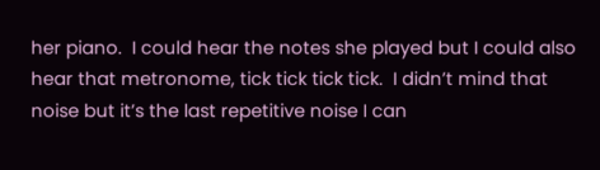her piano.  I could hear the notes she played but I could also hear that metronome, tick tick tick tick.  I didn’t mind that noise but it’s the last repetitive noise I can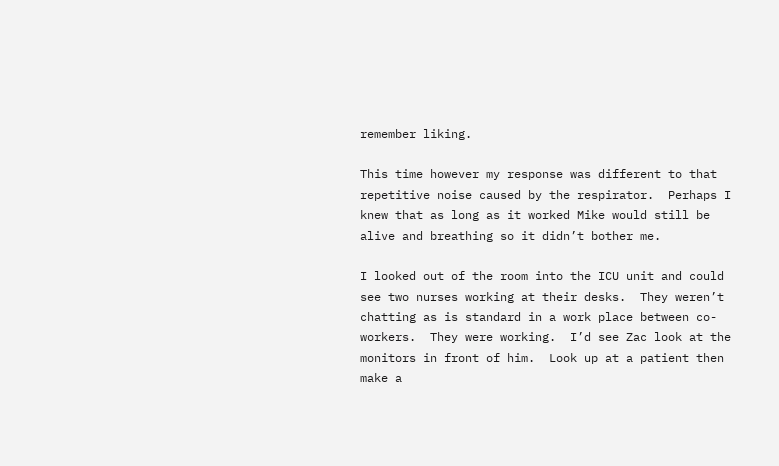remember liking.

This time however my response was different to that repetitive noise caused by the respirator.  Perhaps I knew that as long as it worked Mike would still be alive and breathing so it didn’t bother me.

I looked out of the room into the ICU unit and could see two nurses working at their desks.  They weren’t chatting as is standard in a work place between co-workers.  They were working.  I’d see Zac look at the monitors in front of him.  Look up at a patient then make a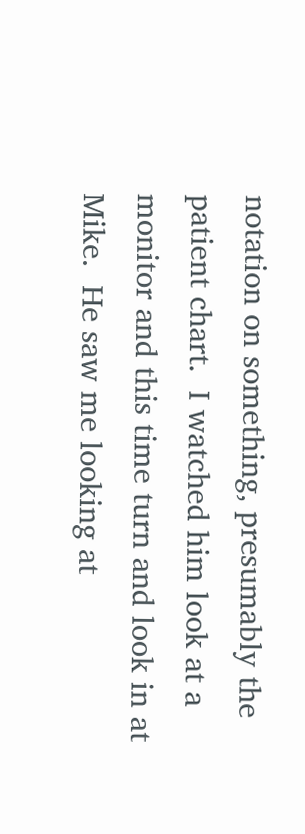notation on something, presumably the patient chart.  I watched him look at a monitor and this time turn and look in at Mike.  He saw me looking at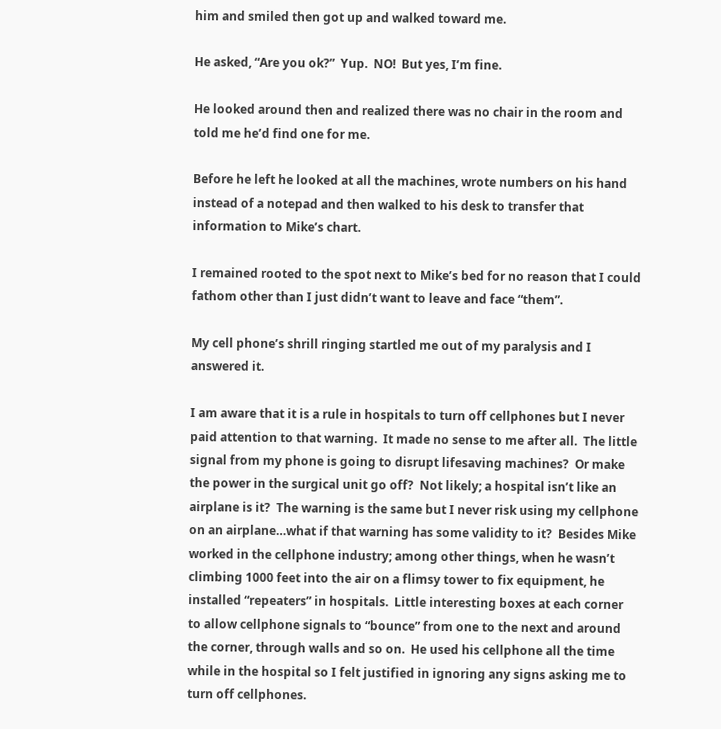him and smiled then got up and walked toward me.

He asked, “Are you ok?”  Yup.  NO!  But yes, I’m fine.

He looked around then and realized there was no chair in the room and told me he’d find one for me.

Before he left he looked at all the machines, wrote numbers on his hand instead of a notepad and then walked to his desk to transfer that information to Mike’s chart.

I remained rooted to the spot next to Mike’s bed for no reason that I could fathom other than I just didn’t want to leave and face “them”.

My cell phone’s shrill ringing startled me out of my paralysis and I answered it.

I am aware that it is a rule in hospitals to turn off cellphones but I never paid attention to that warning.  It made no sense to me after all.  The little signal from my phone is going to disrupt lifesaving machines?  Or make the power in the surgical unit go off?  Not likely; a hospital isn’t like an airplane is it?  The warning is the same but I never risk using my cellphone on an airplane…what if that warning has some validity to it?  Besides Mike worked in the cellphone industry; among other things, when he wasn’t climbing 1000 feet into the air on a flimsy tower to fix equipment, he installed “repeaters” in hospitals.  Little interesting boxes at each corner to allow cellphone signals to “bounce” from one to the next and around the corner, through walls and so on.  He used his cellphone all the time while in the hospital so I felt justified in ignoring any signs asking me to turn off cellphones.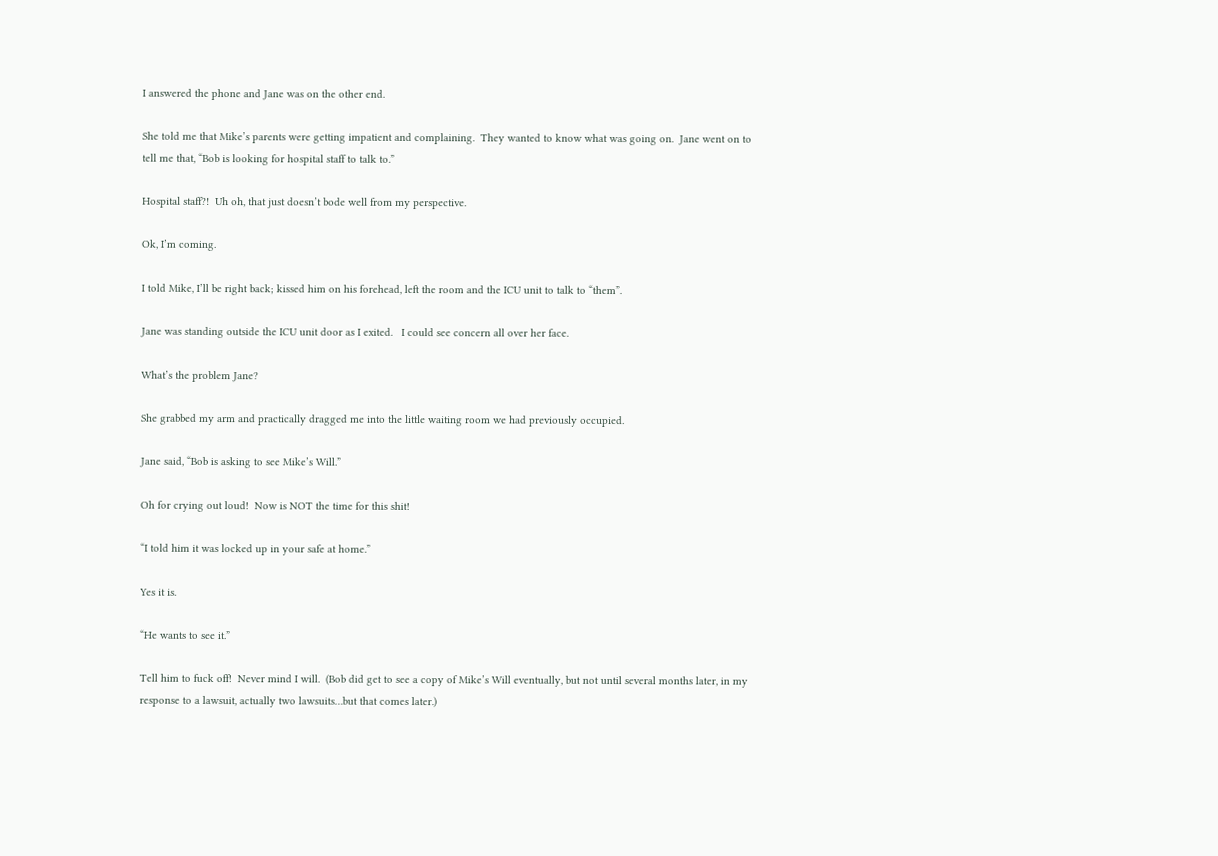I answered the phone and Jane was on the other end.

She told me that Mike’s parents were getting impatient and complaining.  They wanted to know what was going on.  Jane went on to tell me that, “Bob is looking for hospital staff to talk to.”

Hospital staff?!  Uh oh, that just doesn’t bode well from my perspective.

Ok, I’m coming.

I told Mike, I’ll be right back; kissed him on his forehead, left the room and the ICU unit to talk to “them”.

Jane was standing outside the ICU unit door as I exited.   I could see concern all over her face.

What’s the problem Jane?

She grabbed my arm and practically dragged me into the little waiting room we had previously occupied.

Jane said, “Bob is asking to see Mike’s Will.”

Oh for crying out loud!  Now is NOT the time for this shit!

“I told him it was locked up in your safe at home.”

Yes it is.

“He wants to see it.”

Tell him to fuck off!  Never mind I will.  (Bob did get to see a copy of Mike’s Will eventually, but not until several months later, in my response to a lawsuit, actually two lawsuits…but that comes later.)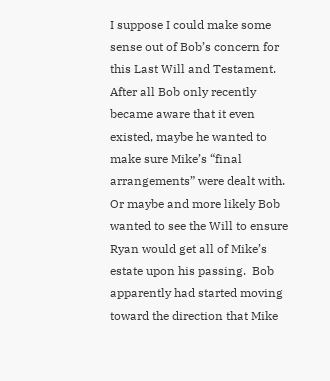I suppose I could make some sense out of Bob’s concern for this Last Will and Testament.  After all Bob only recently became aware that it even existed, maybe he wanted to make sure Mike’s “final arrangements” were dealt with.  Or maybe and more likely Bob wanted to see the Will to ensure Ryan would get all of Mike’s estate upon his passing.  Bob apparently had started moving toward the direction that Mike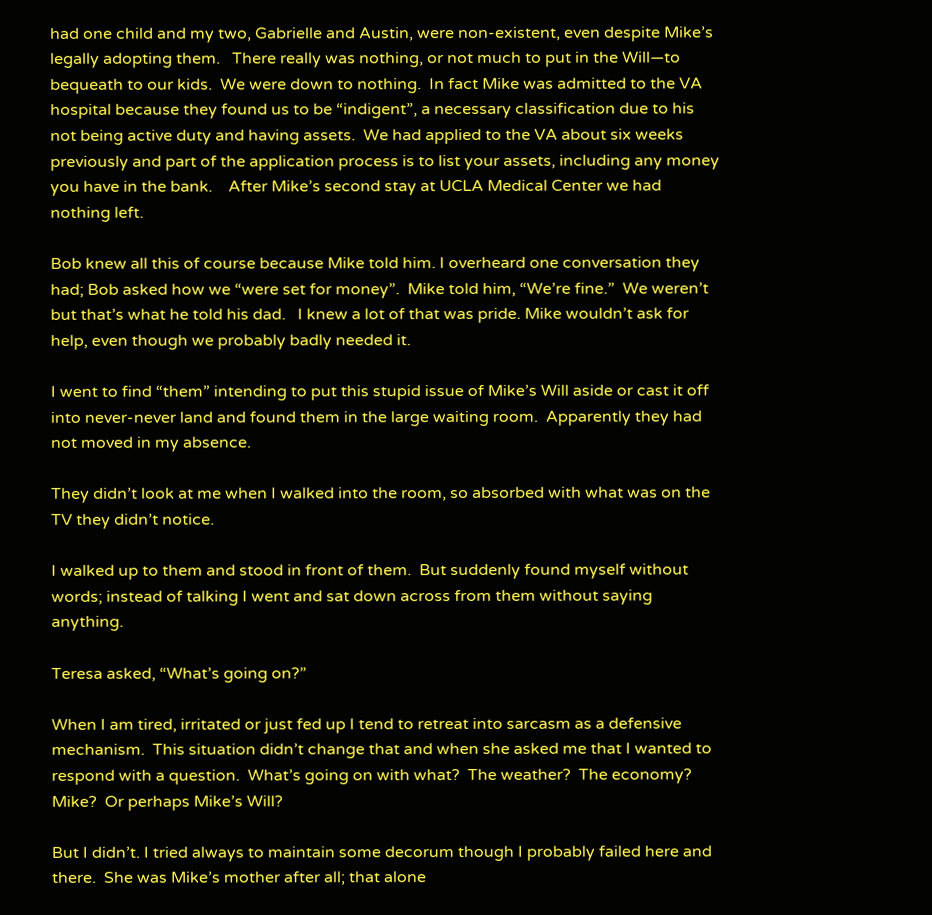had one child and my two, Gabrielle and Austin, were non-existent, even despite Mike’s legally adopting them.   There really was nothing, or not much to put in the Will—to bequeath to our kids.  We were down to nothing.  In fact Mike was admitted to the VA hospital because they found us to be “indigent”, a necessary classification due to his not being active duty and having assets.  We had applied to the VA about six weeks previously and part of the application process is to list your assets, including any money you have in the bank.    After Mike’s second stay at UCLA Medical Center we had nothing left.

Bob knew all this of course because Mike told him. I overheard one conversation they had; Bob asked how we “were set for money”.  Mike told him, “We’re fine.”  We weren’t but that’s what he told his dad.   I knew a lot of that was pride. Mike wouldn’t ask for help, even though we probably badly needed it.

I went to find “them” intending to put this stupid issue of Mike’s Will aside or cast it off into never-never land and found them in the large waiting room.  Apparently they had not moved in my absence.

They didn’t look at me when I walked into the room, so absorbed with what was on the TV they didn’t notice.

I walked up to them and stood in front of them.  But suddenly found myself without words; instead of talking I went and sat down across from them without saying anything.

Teresa asked, “What’s going on?”

When I am tired, irritated or just fed up I tend to retreat into sarcasm as a defensive mechanism.  This situation didn’t change that and when she asked me that I wanted to respond with a question.  What’s going on with what?  The weather?  The economy?  Mike?  Or perhaps Mike’s Will?

But I didn’t. I tried always to maintain some decorum though I probably failed here and there.  She was Mike’s mother after all; that alone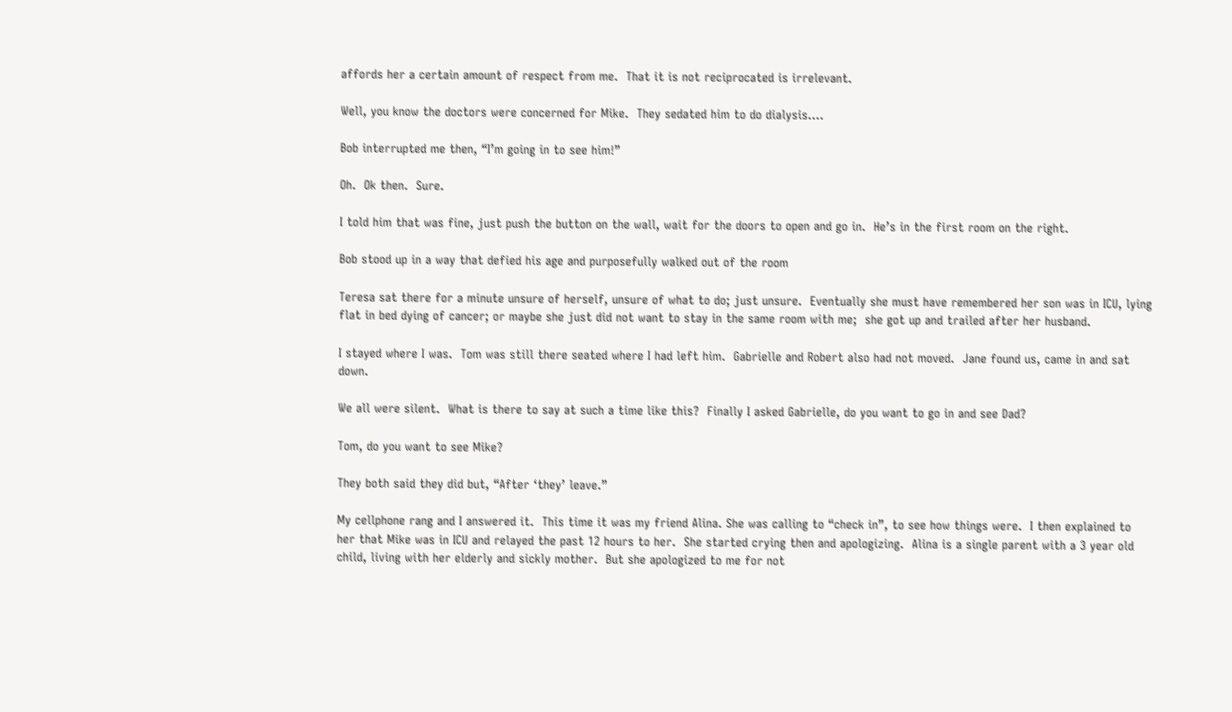affords her a certain amount of respect from me.  That it is not reciprocated is irrelevant.

Well, you know the doctors were concerned for Mike.  They sedated him to do dialysis….

Bob interrupted me then, “I’m going in to see him!”

Oh.  Ok then.  Sure.

I told him that was fine, just push the button on the wall, wait for the doors to open and go in.  He’s in the first room on the right.

Bob stood up in a way that defied his age and purposefully walked out of the room

Teresa sat there for a minute unsure of herself, unsure of what to do; just unsure.  Eventually she must have remembered her son was in ICU, lying flat in bed dying of cancer; or maybe she just did not want to stay in the same room with me;  she got up and trailed after her husband.

I stayed where I was.  Tom was still there seated where I had left him.  Gabrielle and Robert also had not moved.  Jane found us, came in and sat down.

We all were silent.  What is there to say at such a time like this?  Finally I asked Gabrielle, do you want to go in and see Dad?

Tom, do you want to see Mike?

They both said they did but, “After ‘they’ leave.”

My cellphone rang and I answered it.  This time it was my friend Alina. She was calling to “check in”, to see how things were.  I then explained to her that Mike was in ICU and relayed the past 12 hours to her.  She started crying then and apologizing.  Alina is a single parent with a 3 year old child, living with her elderly and sickly mother.  But she apologized to me for not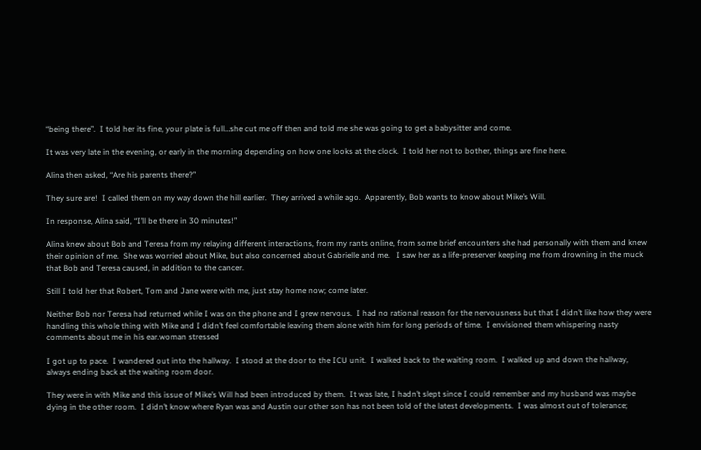“being there”.  I told her its fine, your plate is full…she cut me off then and told me she was going to get a babysitter and come.

It was very late in the evening, or early in the morning depending on how one looks at the clock.  I told her not to bother, things are fine here.

Alina then asked, “Are his parents there?”

They sure are!  I called them on my way down the hill earlier.  They arrived a while ago.  Apparently, Bob wants to know about Mike’s Will.

In response, Alina said, “I’ll be there in 30 minutes!”

Alina knew about Bob and Teresa from my relaying different interactions, from my rants online, from some brief encounters she had personally with them and knew their opinion of me.  She was worried about Mike, but also concerned about Gabrielle and me.   I saw her as a life-preserver keeping me from drowning in the muck that Bob and Teresa caused, in addition to the cancer.

Still I told her that Robert, Tom and Jane were with me, just stay home now; come later.

Neither Bob nor Teresa had returned while I was on the phone and I grew nervous.  I had no rational reason for the nervousness but that I didn’t like how they were handling this whole thing with Mike and I didn’t feel comfortable leaving them alone with him for long periods of time.  I envisioned them whispering nasty comments about me in his ear.woman stressed

I got up to pace.  I wandered out into the hallway.  I stood at the door to the ICU unit.  I walked back to the waiting room.  I walked up and down the hallway, always ending back at the waiting room door.

They were in with Mike and this issue of Mike’s Will had been introduced by them.  It was late, I hadn’t slept since I could remember and my husband was maybe dying in the other room.  I didn’t know where Ryan was and Austin our other son has not been told of the latest developments.  I was almost out of tolerance;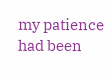my patience had been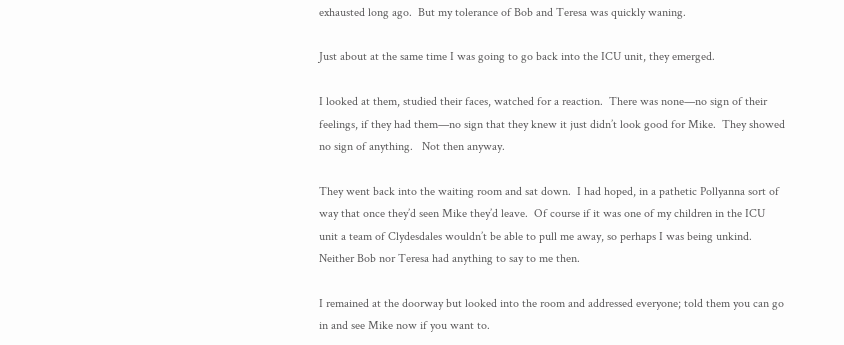exhausted long ago.  But my tolerance of Bob and Teresa was quickly waning.

Just about at the same time I was going to go back into the ICU unit, they emerged.

I looked at them, studied their faces, watched for a reaction.  There was none—no sign of their feelings, if they had them—no sign that they knew it just didn’t look good for Mike.  They showed no sign of anything.   Not then anyway.

They went back into the waiting room and sat down.  I had hoped, in a pathetic Pollyanna sort of way that once they’d seen Mike they’d leave.  Of course if it was one of my children in the ICU unit a team of Clydesdales wouldn’t be able to pull me away, so perhaps I was being unkind.  Neither Bob nor Teresa had anything to say to me then.

I remained at the doorway but looked into the room and addressed everyone; told them you can go in and see Mike now if you want to.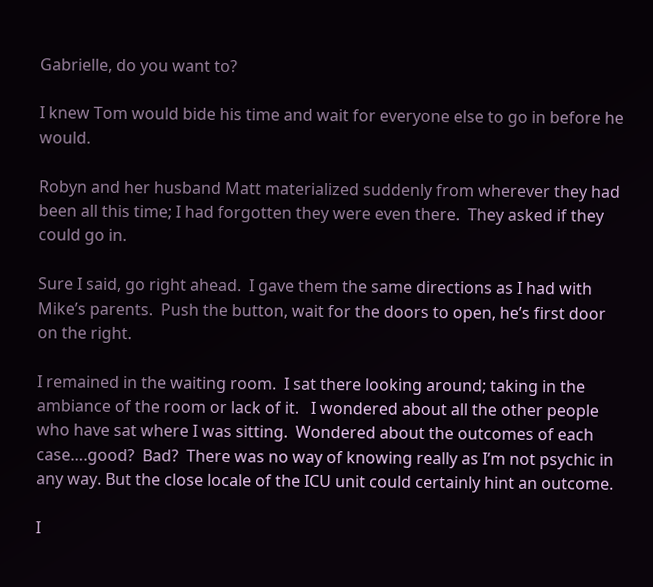Gabrielle, do you want to?

I knew Tom would bide his time and wait for everyone else to go in before he would.

Robyn and her husband Matt materialized suddenly from wherever they had been all this time; I had forgotten they were even there.  They asked if they could go in.

Sure I said, go right ahead.  I gave them the same directions as I had with Mike’s parents.  Push the button, wait for the doors to open, he’s first door on the right.

I remained in the waiting room.  I sat there looking around; taking in the ambiance of the room or lack of it.   I wondered about all the other people who have sat where I was sitting.  Wondered about the outcomes of each case….good?  Bad?  There was no way of knowing really as I’m not psychic in any way. But the close locale of the ICU unit could certainly hint an outcome.

I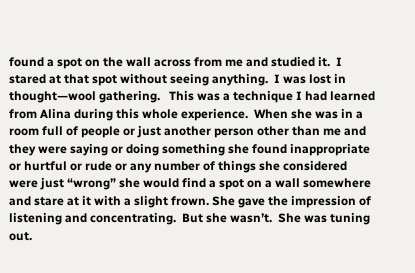found a spot on the wall across from me and studied it.  I stared at that spot without seeing anything.  I was lost in thought—wool gathering.   This was a technique I had learned from Alina during this whole experience.  When she was in a room full of people or just another person other than me and they were saying or doing something she found inappropriate or hurtful or rude or any number of things she considered were just “wrong” she would find a spot on a wall somewhere and stare at it with a slight frown. She gave the impression of listening and concentrating.  But she wasn’t.  She was tuning out.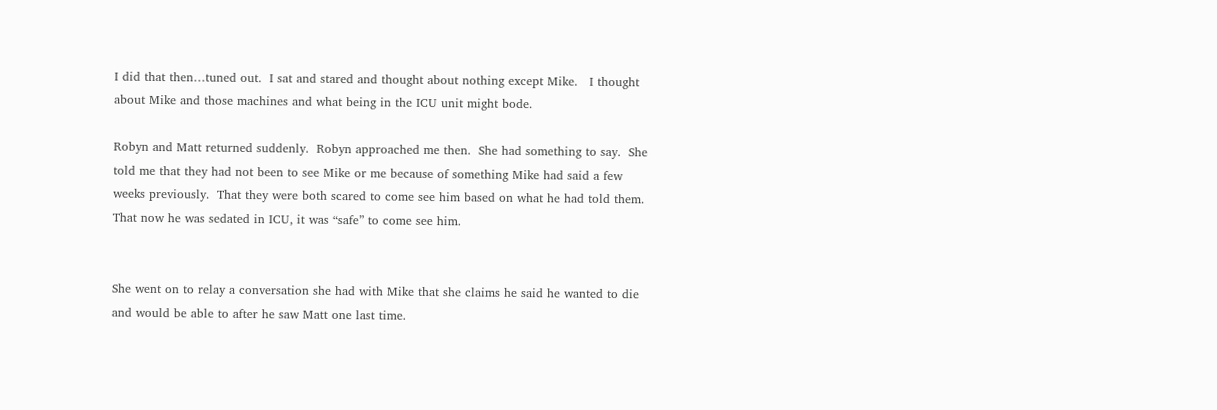I did that then…tuned out.  I sat and stared and thought about nothing except Mike.   I thought about Mike and those machines and what being in the ICU unit might bode.

Robyn and Matt returned suddenly.  Robyn approached me then.  She had something to say.  She told me that they had not been to see Mike or me because of something Mike had said a few weeks previously.  That they were both scared to come see him based on what he had told them.  That now he was sedated in ICU, it was “safe” to come see him.


She went on to relay a conversation she had with Mike that she claims he said he wanted to die and would be able to after he saw Matt one last time.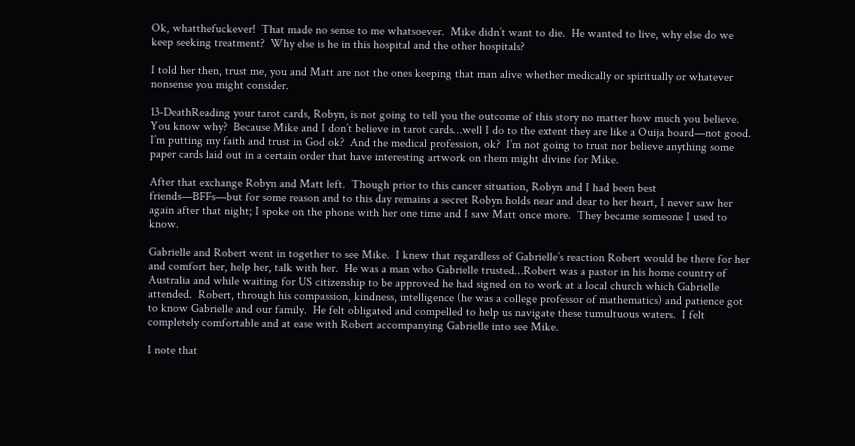Ok, whatthefuckever!  That made no sense to me whatsoever.  Mike didn’t want to die.  He wanted to live, why else do we keep seeking treatment?  Why else is he in this hospital and the other hospitals?

I told her then, trust me, you and Matt are not the ones keeping that man alive whether medically or spiritually or whatever nonsense you might consider.

13-DeathReading your tarot cards, Robyn, is not going to tell you the outcome of this story no matter how much you believe.  You know why?  Because Mike and I don’t believe in tarot cards…well I do to the extent they are like a Ouija board—not good.  I’m putting my faith and trust in God ok?  And the medical profession, ok?  I’m not going to trust nor believe anything some paper cards laid out in a certain order that have interesting artwork on them might divine for Mike.

After that exchange Robyn and Matt left.  Though prior to this cancer situation, Robyn and I had been best friends—BFFs—but for some reason and to this day remains a secret Robyn holds near and dear to her heart, I never saw her again after that night; I spoke on the phone with her one time and I saw Matt once more.  They became someone I used to know.

Gabrielle and Robert went in together to see Mike.  I knew that regardless of Gabrielle’s reaction Robert would be there for her and comfort her, help her, talk with her.  He was a man who Gabrielle trusted…Robert was a pastor in his home country of Australia and while waiting for US citizenship to be approved he had signed on to work at a local church which Gabrielle attended.  Robert, through his compassion, kindness, intelligence (he was a college professor of mathematics) and patience got to know Gabrielle and our family.  He felt obligated and compelled to help us navigate these tumultuous waters.  I felt completely comfortable and at ease with Robert accompanying Gabrielle into see Mike.

I note that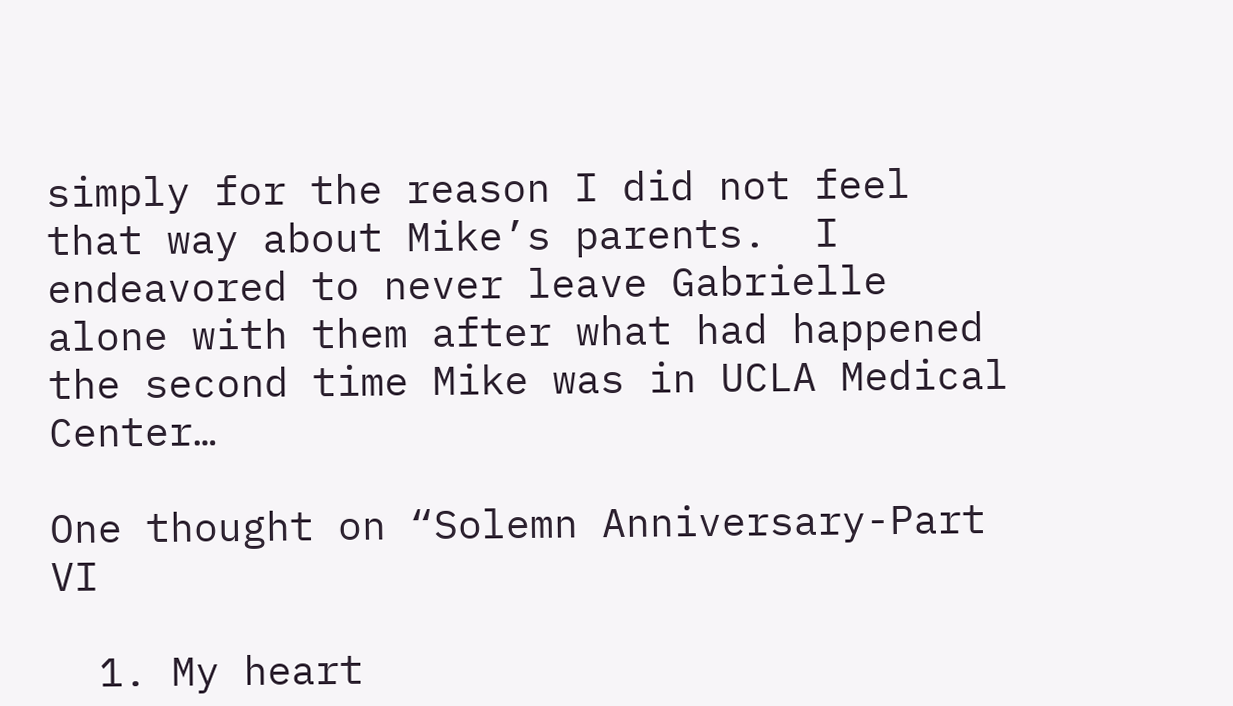simply for the reason I did not feel that way about Mike’s parents.  I endeavored to never leave Gabrielle alone with them after what had happened the second time Mike was in UCLA Medical Center…

One thought on “Solemn Anniversary-Part VI

  1. My heart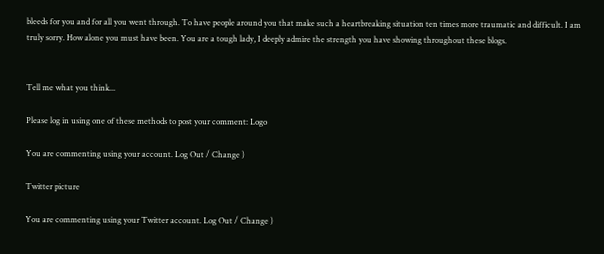bleeds for you and for all you went through. To have people around you that make such a heartbreaking situation ten times more traumatic and difficult. I am truly sorry. How alone you must have been. You are a tough lady, I deeply admire the strength you have showing throughout these blogs.


Tell me what you think...

Please log in using one of these methods to post your comment: Logo

You are commenting using your account. Log Out / Change )

Twitter picture

You are commenting using your Twitter account. Log Out / Change )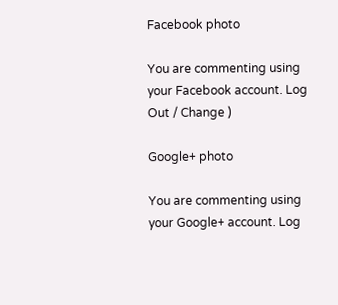Facebook photo

You are commenting using your Facebook account. Log Out / Change )

Google+ photo

You are commenting using your Google+ account. Log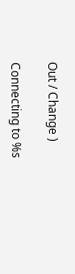Out / Change )

Connecting to %s